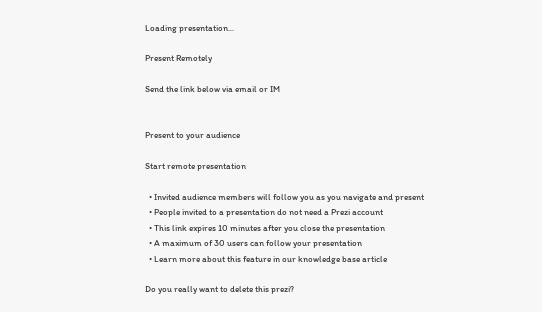Loading presentation...

Present Remotely

Send the link below via email or IM


Present to your audience

Start remote presentation

  • Invited audience members will follow you as you navigate and present
  • People invited to a presentation do not need a Prezi account
  • This link expires 10 minutes after you close the presentation
  • A maximum of 30 users can follow your presentation
  • Learn more about this feature in our knowledge base article

Do you really want to delete this prezi?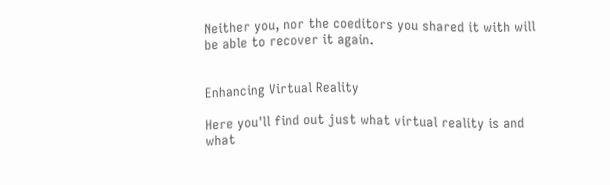Neither you, nor the coeditors you shared it with will be able to recover it again.


Enhancing Virtual Reality

Here you'll find out just what virtual reality is and what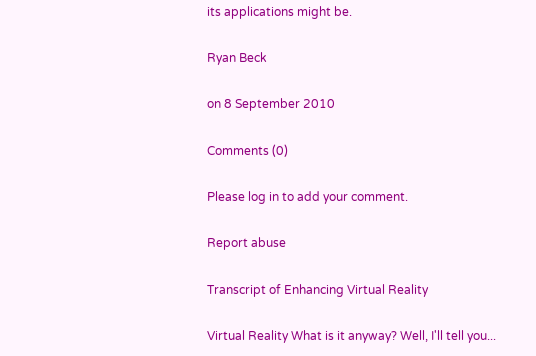its applications might be.

Ryan Beck

on 8 September 2010

Comments (0)

Please log in to add your comment.

Report abuse

Transcript of Enhancing Virtual Reality

Virtual Reality What is it anyway? Well, I'll tell you...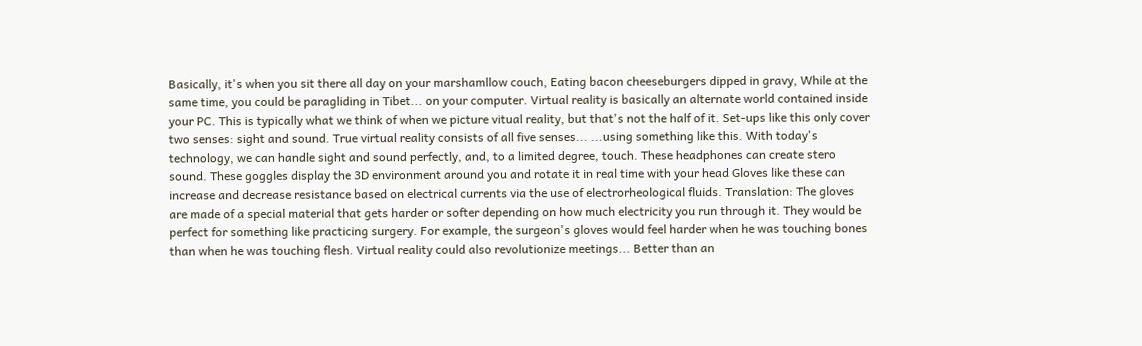Basically, it's when you sit there all day on your marshamllow couch, Eating bacon cheeseburgers dipped in gravy, While at the same time, you could be paragliding in Tibet... on your computer. Virtual reality is basically an alternate world contained inside your PC. This is typically what we think of when we picture vitual reality, but that's not the half of it. Set-ups like this only cover two senses: sight and sound. True virtual reality consists of all five senses... ...using something like this. With today's technology, we can handle sight and sound perfectly, and, to a limited degree, touch. These headphones can create stero sound. These goggles display the 3D environment around you and rotate it in real time with your head Gloves like these can increase and decrease resistance based on electrical currents via the use of electrorheological fluids. Translation: The gloves are made of a special material that gets harder or softer depending on how much electricity you run through it. They would be perfect for something like practicing surgery. For example, the surgeon's gloves would feel harder when he was touching bones than when he was touching flesh. Virtual reality could also revolutionize meetings... Better than an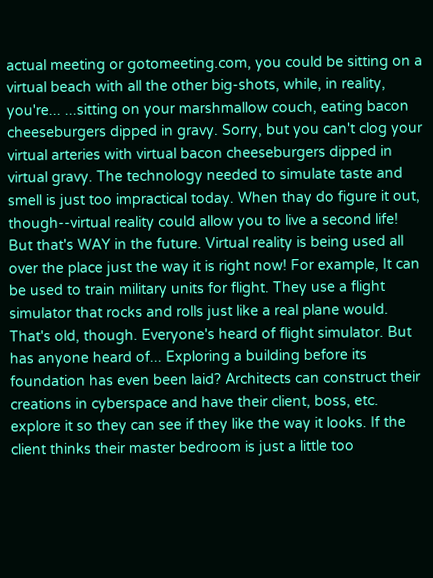actual meeting or gotomeeting.com, you could be sitting on a virtual beach with all the other big-shots, while, in reality, you're... ...sitting on your marshmallow couch, eating bacon cheeseburgers dipped in gravy. Sorry, but you can't clog your virtual arteries with virtual bacon cheeseburgers dipped in virtual gravy. The technology needed to simulate taste and smell is just too impractical today. When thay do figure it out, though--virtual reality could allow you to live a second life! But that's WAY in the future. Virtual reality is being used all over the place just the way it is right now! For example, It can be used to train military units for flight. They use a flight simulator that rocks and rolls just like a real plane would. That's old, though. Everyone's heard of flight simulator. But has anyone heard of... Exploring a building before its foundation has even been laid? Architects can construct their creations in cyberspace and have their client, boss, etc. explore it so they can see if they like the way it looks. If the client thinks their master bedroom is just a little too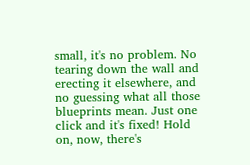small, it's no problem. No tearing down the wall and erecting it elsewhere, and no guessing what all those blueprints mean. Just one click and it's fixed! Hold on, now, there's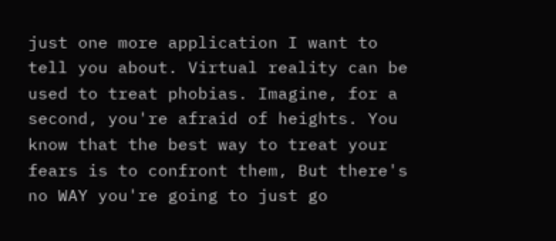just one more application I want to tell you about. Virtual reality can be used to treat phobias. Imagine, for a second, you're afraid of heights. You know that the best way to treat your fears is to confront them, But there's no WAY you're going to just go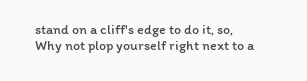stand on a cliff's edge to do it, so, Why not plop yourself right next to a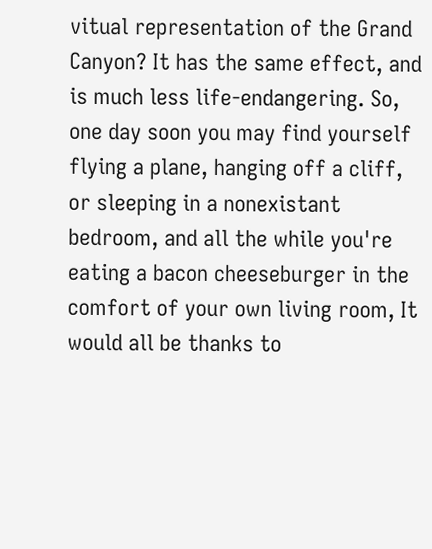vitual representation of the Grand Canyon? It has the same effect, and is much less life-endangering. So, one day soon you may find yourself flying a plane, hanging off a cliff, or sleeping in a nonexistant bedroom, and all the while you're eating a bacon cheeseburger in the comfort of your own living room, It would all be thanks to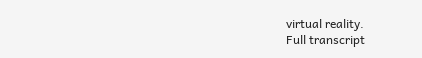virtual reality.
Full transcript